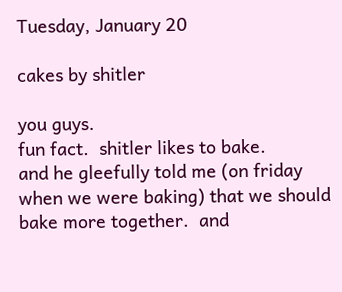Tuesday, January 20

cakes by shitler

you guys.
fun fact.  shitler likes to bake.
and he gleefully told me (on friday when we were baking) that we should bake more together.  and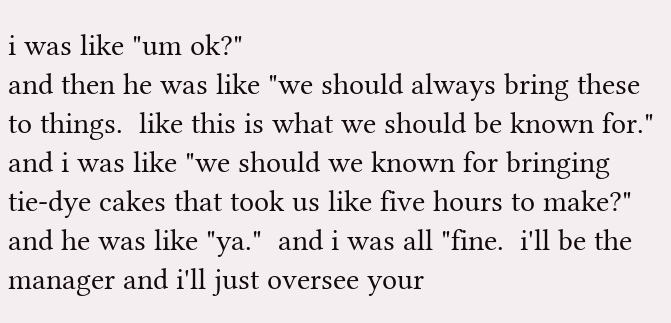i was like "um ok?"
and then he was like "we should always bring these to things.  like this is what we should be known for."  and i was like "we should we known for bringing tie-dye cakes that took us like five hours to make?"  and he was like "ya."  and i was all "fine.  i'll be the manager and i'll just oversee your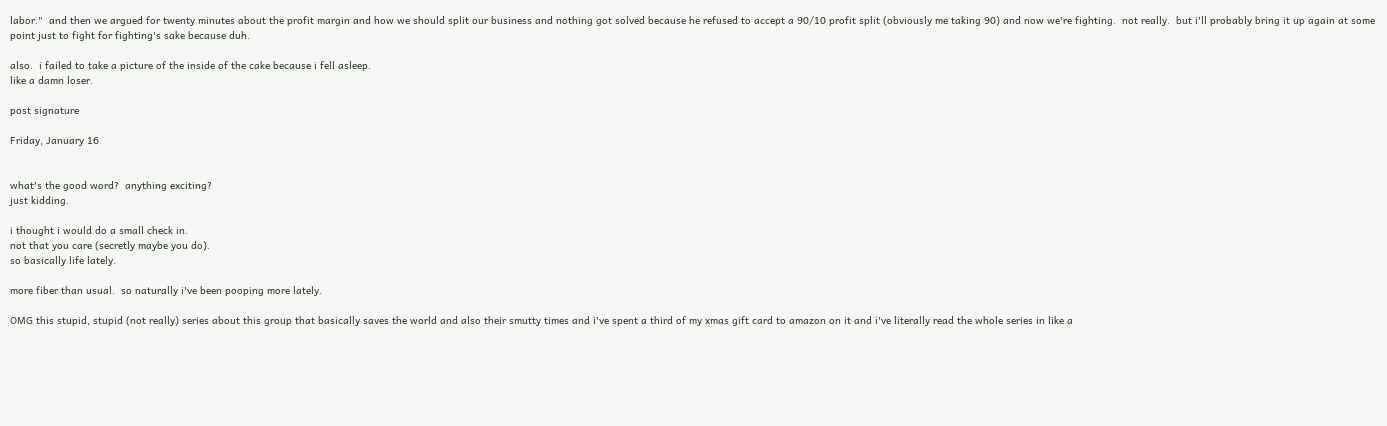labor."  and then we argued for twenty minutes about the profit margin and how we should split our business and nothing got solved because he refused to accept a 90/10 profit split (obviously me taking 90) and now we're fighting.  not really.  but i'll probably bring it up again at some point just to fight for fighting's sake because duh.

also.  i failed to take a picture of the inside of the cake because i fell asleep.
like a damn loser.

post signature

Friday, January 16


what's the good word?  anything exciting?
just kidding.

i thought i would do a small check in.
not that you care (secretly maybe you do).
so basically life lately.

more fiber than usual.  so naturally i've been pooping more lately.

OMG this stupid, stupid (not really) series about this group that basically saves the world and also their smutty times and i've spent a third of my xmas gift card to amazon on it and i've literally read the whole series in like a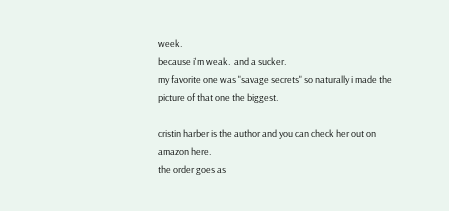week.
because i'm weak.  and a sucker.
my favorite one was "savage secrets" so naturally i made the picture of that one the biggest.

cristin harber is the author and you can check her out on amazon here.
the order goes as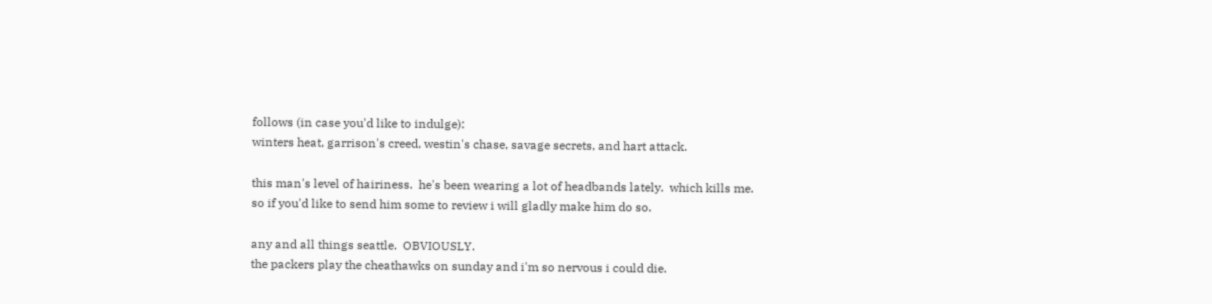follows (in case you'd like to indulge):
winters heat, garrison's creed, westin's chase, savage secrets, and hart attack.

this man's level of hairiness.  he's been wearing a lot of headbands lately.  which kills me.
so if you'd like to send him some to review i will gladly make him do so.

any and all things seattle.  OBVIOUSLY.
the packers play the cheathawks on sunday and i'm so nervous i could die.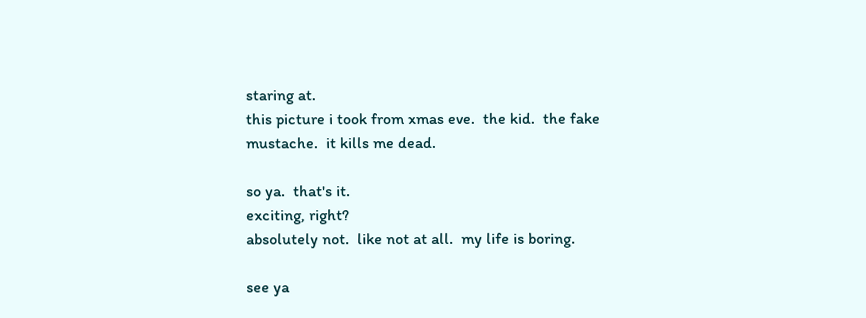staring at.
this picture i took from xmas eve.  the kid.  the fake mustache.  it kills me dead.

so ya.  that's it.
exciting, right?
absolutely not.  like not at all.  my life is boring.

see ya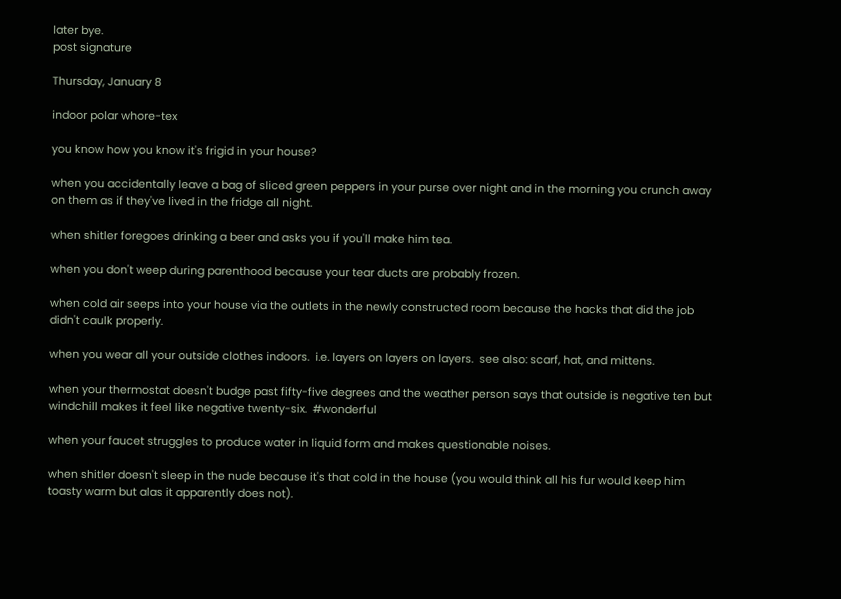later bye.
post signature

Thursday, January 8

indoor polar whore-tex

you know how you know it's frigid in your house?

when you accidentally leave a bag of sliced green peppers in your purse over night and in the morning you crunch away on them as if they've lived in the fridge all night.

when shitler foregoes drinking a beer and asks you if you'll make him tea.

when you don't weep during parenthood because your tear ducts are probably frozen.

when cold air seeps into your house via the outlets in the newly constructed room because the hacks that did the job didn't caulk properly.

when you wear all your outside clothes indoors.  i.e. layers on layers on layers.  see also: scarf, hat, and mittens.

when your thermostat doesn't budge past fifty-five degrees and the weather person says that outside is negative ten but windchill makes it feel like negative twenty-six.  #wonderful

when your faucet struggles to produce water in liquid form and makes questionable noises.

when shitler doesn't sleep in the nude because it's that cold in the house (you would think all his fur would keep him toasty warm but alas it apparently does not).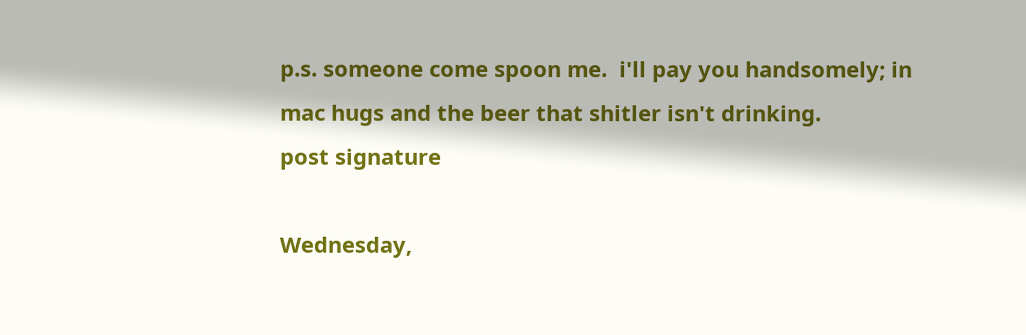p.s. someone come spoon me.  i'll pay you handsomely; in mac hugs and the beer that shitler isn't drinking.
post signature

Wednesday,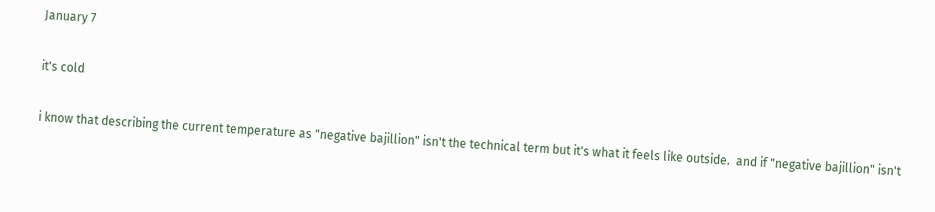January 7

it's cold

i know that describing the current temperature as "negative bajillion" isn't the technical term but it's what it feels like outside.  and if "negative bajillion" isn't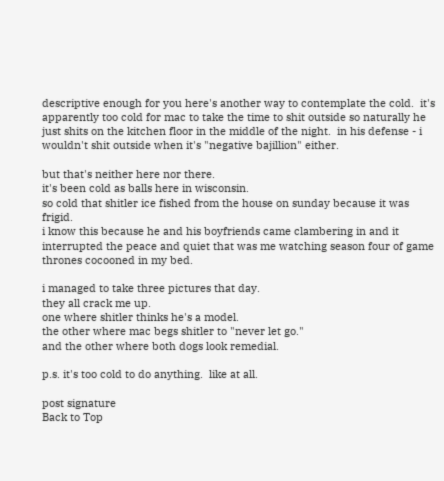descriptive enough for you here's another way to contemplate the cold.  it's apparently too cold for mac to take the time to shit outside so naturally he just shits on the kitchen floor in the middle of the night.  in his defense - i wouldn't shit outside when it's "negative bajillion" either.

but that's neither here nor there.
it's been cold as balls here in wisconsin.
so cold that shitler ice fished from the house on sunday because it was frigid.
i know this because he and his boyfriends came clambering in and it interrupted the peace and quiet that was me watching season four of game thrones cocooned in my bed.

i managed to take three pictures that day.
they all crack me up.
one where shitler thinks he's a model.
the other where mac begs shitler to "never let go."
and the other where both dogs look remedial.

p.s. it's too cold to do anything.  like at all.

post signature
Back to Top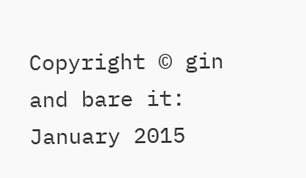Copyright © gin and bare it: January 2015